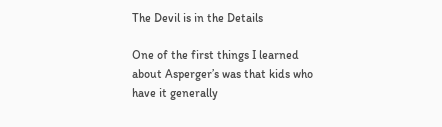The Devil is in the Details

One of the first things I learned about Asperger’s was that kids who have it generally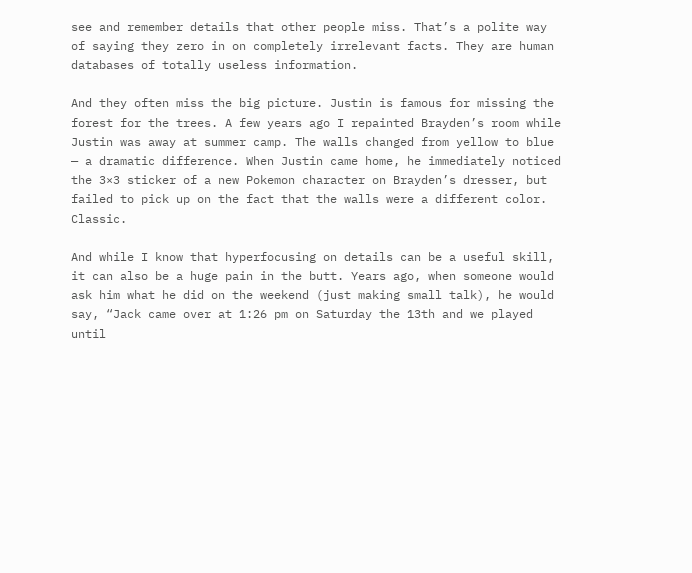see and remember details that other people miss. That’s a polite way of saying they zero in on completely irrelevant facts. They are human databases of totally useless information.

And they often miss the big picture. Justin is famous for missing the forest for the trees. A few years ago I repainted Brayden’s room while Justin was away at summer camp. The walls changed from yellow to blue — a dramatic difference. When Justin came home, he immediately noticed the 3×3 sticker of a new Pokemon character on Brayden’s dresser, but failed to pick up on the fact that the walls were a different color. Classic.

And while I know that hyperfocusing on details can be a useful skill, it can also be a huge pain in the butt. Years ago, when someone would ask him what he did on the weekend (just making small talk), he would say, “Jack came over at 1:26 pm on Saturday the 13th and we played until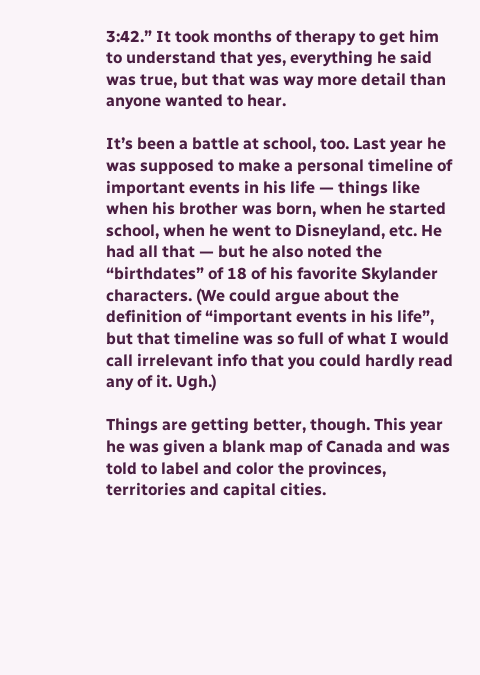3:42.” It took months of therapy to get him to understand that yes, everything he said was true, but that was way more detail than anyone wanted to hear.

It’s been a battle at school, too. Last year he was supposed to make a personal timeline of important events in his life — things like when his brother was born, when he started school, when he went to Disneyland, etc. He had all that — but he also noted the “birthdates” of 18 of his favorite Skylander characters. (We could argue about the definition of “important events in his life”, but that timeline was so full of what I would call irrelevant info that you could hardly read any of it. Ugh.)

Things are getting better, though. This year he was given a blank map of Canada and was told to label and color the provinces, territories and capital cities.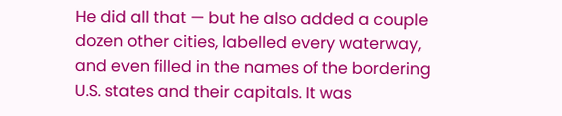He did all that — but he also added a couple dozen other cities, labelled every waterway, and even filled in the names of the bordering U.S. states and their capitals. It was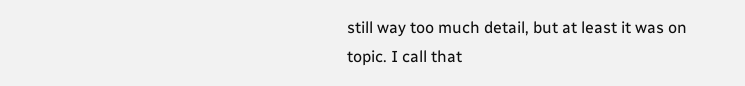still way too much detail, but at least it was on topic. I call that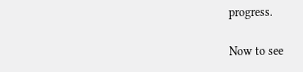progress.

Now to see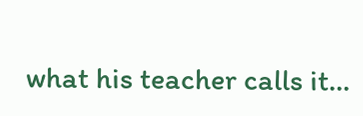what his teacher calls it…